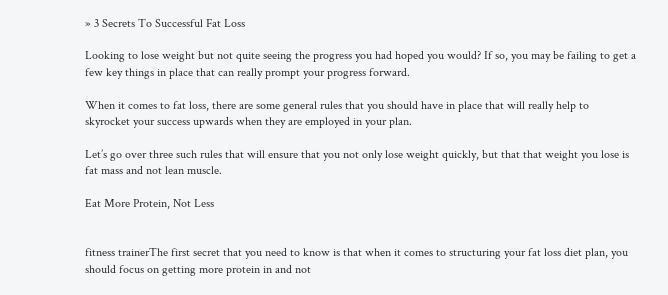» 3 Secrets To Successful Fat Loss

Looking to lose weight but not quite seeing the progress you had hoped you would? If so, you may be failing to get a few key things in place that can really prompt your progress forward.

When it comes to fat loss, there are some general rules that you should have in place that will really help to skyrocket your success upwards when they are employed in your plan.

Let’s go over three such rules that will ensure that you not only lose weight quickly, but that that weight you lose is fat mass and not lean muscle.

Eat More Protein, Not Less


fitness trainerThe first secret that you need to know is that when it comes to structuring your fat loss diet plan, you should focus on getting more protein in and not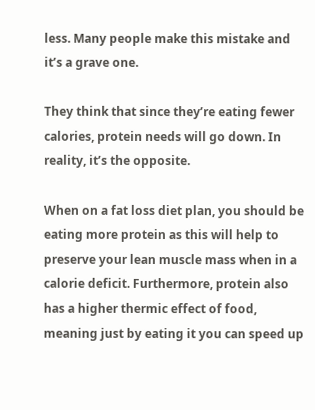less. Many people make this mistake and it’s a grave one.

They think that since they’re eating fewer calories, protein needs will go down. In reality, it’s the opposite.

When on a fat loss diet plan, you should be eating more protein as this will help to preserve your lean muscle mass when in a calorie deficit. Furthermore, protein also has a higher thermic effect of food, meaning just by eating it you can speed up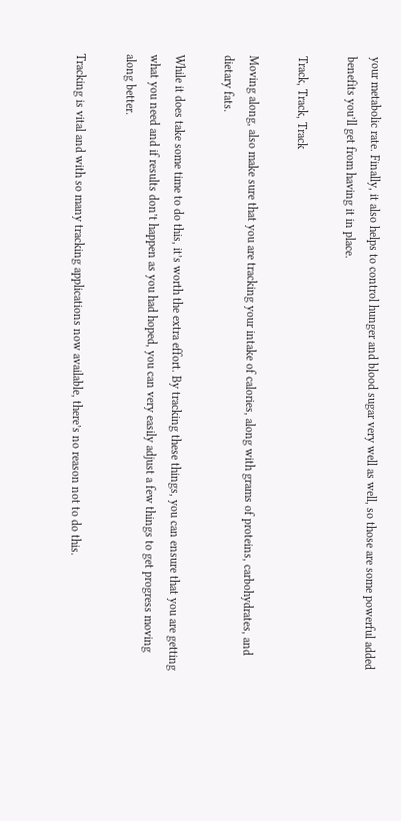your metabolic rate. Finally, it also helps to control hunger and blood sugar very well as well, so those are some powerful added benefits you’ll get from having it in place.

Track, Track, Track

Moving along, also make sure that you are tracking your intake of calories, along with grams of proteins, carbohydrates, and dietary fats.

While it does take some time to do this, it’s worth the extra effort. By tracking these things, you can ensure that you are getting what you need and if results don’t happen as you had hoped, you can very easily adjust a few things to get progress moving along better.

Tracking is vital and with so many tracking applications now available, there’s no reason not to do this.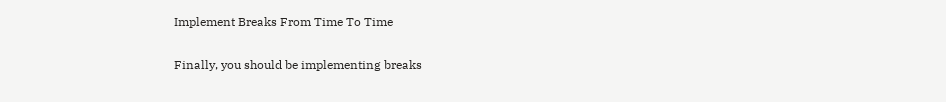Implement Breaks From Time To Time

Finally, you should be implementing breaks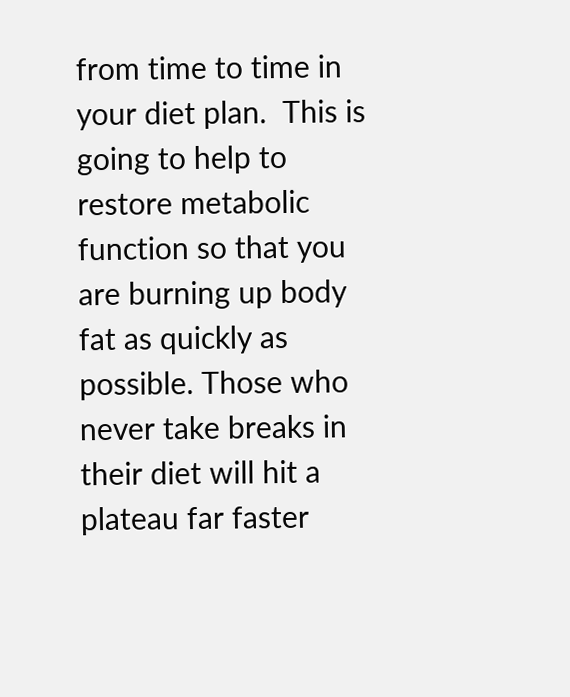from time to time in your diet plan.  This is going to help to restore metabolic function so that you are burning up body fat as quickly as possible. Those who never take breaks in their diet will hit a plateau far faster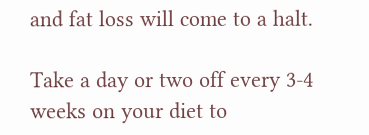and fat loss will come to a halt.

Take a day or two off every 3-4 weeks on your diet to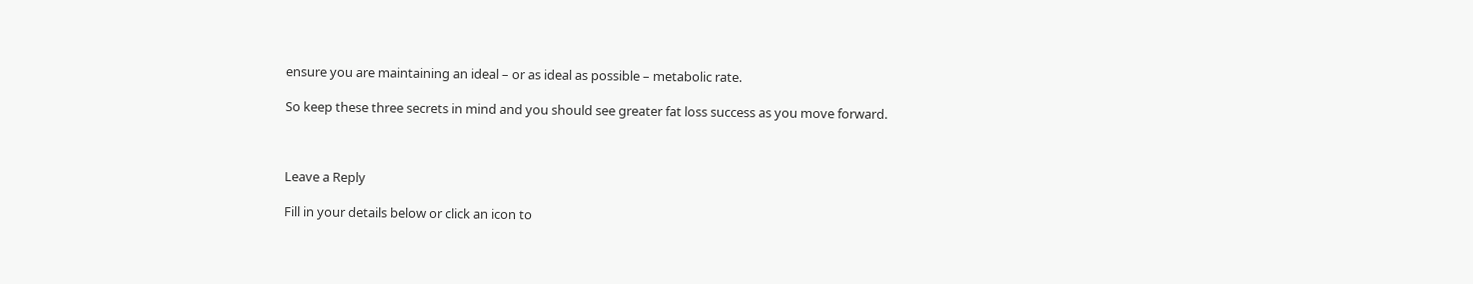ensure you are maintaining an ideal – or as ideal as possible – metabolic rate.

So keep these three secrets in mind and you should see greater fat loss success as you move forward.



Leave a Reply

Fill in your details below or click an icon to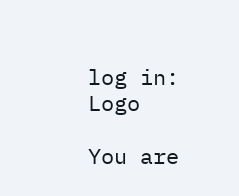log in: Logo

You are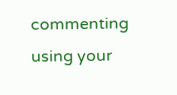commenting using your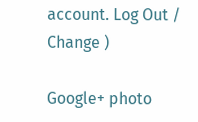account. Log Out /  Change )

Google+ photo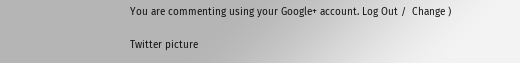You are commenting using your Google+ account. Log Out /  Change )

Twitter picture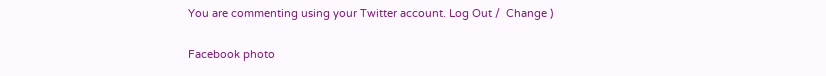You are commenting using your Twitter account. Log Out /  Change )

Facebook photo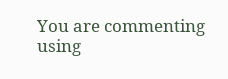You are commenting using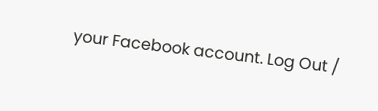your Facebook account. Log Out /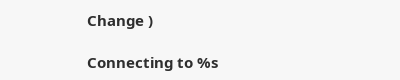Change )

Connecting to %s